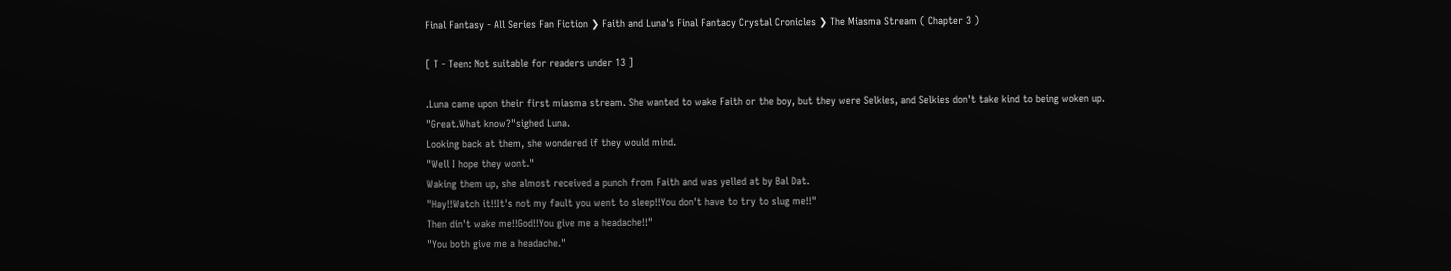Final Fantasy - All Series Fan Fiction ❯ Faith and Luna's Final Fantacy Crystal Cronicles ❯ The Miasma Stream ( Chapter 3 )

[ T - Teen: Not suitable for readers under 13 ]

.Luna came upon their first miasma stream. She wanted to wake Faith or the boy, but they were Selkies, and Selkies don't take kind to being woken up.
"Great.What know?"sighed Luna.
Looking back at them, she wondered if they would mind.
"Well I hope they wont."
Waking them up, she almost received a punch from Faith and was yelled at by Bal Dat.
"Hay!!Watch it!!It's not my fault you went to sleep!!You don't have to try to slug me!!"
Then din't wake me!!God!!You give me a headache!!"
"You both give me a headache."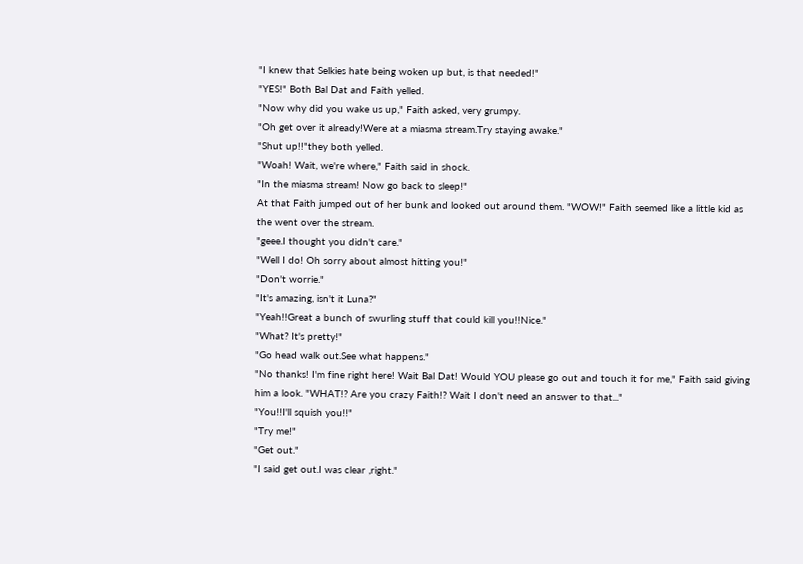"I knew that Selkies hate being woken up but, is that needed!"
"YES!" Both Bal Dat and Faith yelled.
"Now why did you wake us up," Faith asked, very grumpy.
"Oh get over it already!Were at a miasma stream.Try staying awake."
"Shut up!!"they both yelled.
"Woah! Wait, we're where," Faith said in shock.
"In the miasma stream! Now go back to sleep!"
At that Faith jumped out of her bunk and looked out around them. "WOW!" Faith seemed like a little kid as the went over the stream.
"geee.I thought you didn't care."
"Well I do! Oh sorry about almost hitting you!"
"Don't worrie."
"It's amazing, isn't it Luna?"
"Yeah!!Great a bunch of swurling stuff that could kill you!!Nice."
"What? It's pretty!"
"Go head walk out.See what happens."
"No thanks! I'm fine right here! Wait Bal Dat! Would YOU please go out and touch it for me," Faith said giving him a look. "WHAT!? Are you crazy Faith!? Wait I don't need an answer to that..."
"You!!I'll squish you!!"
"Try me!"
"Get out."
"I said get out.I was clear ,right."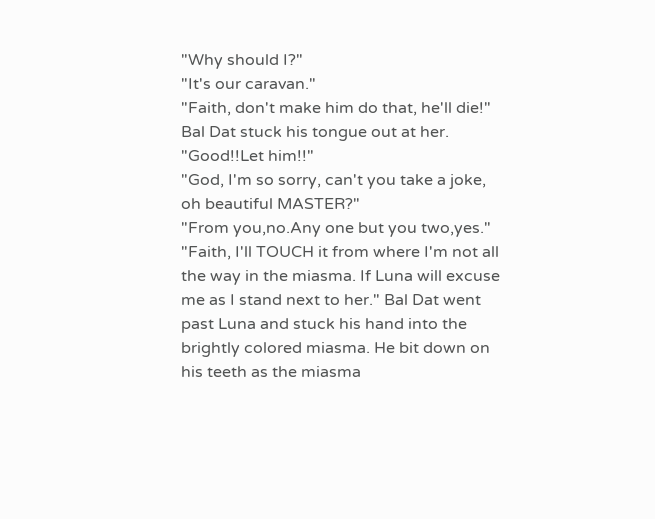"Why should I?"
"It's our caravan."
"Faith, don't make him do that, he'll die!"
Bal Dat stuck his tongue out at her.
"Good!!Let him!!"
"God, I'm so sorry, can't you take a joke, oh beautiful MASTER?"
"From you,no.Any one but you two,yes."
"Faith, I'll TOUCH it from where I'm not all the way in the miasma. If Luna will excuse me as I stand next to her." Bal Dat went past Luna and stuck his hand into the brightly colored miasma. He bit down on his teeth as the miasma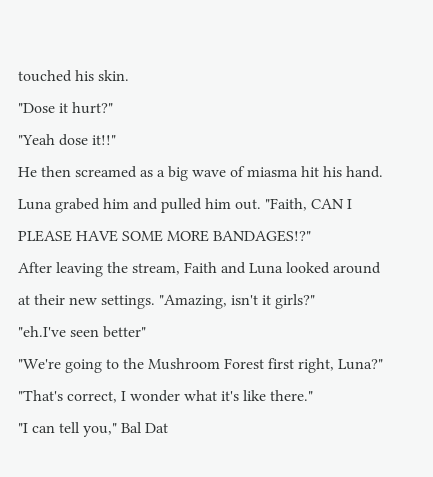touched his skin.
"Dose it hurt?"
"Yeah dose it!!"
He then screamed as a big wave of miasma hit his hand. Luna grabed him and pulled him out. "Faith, CAN I PLEASE HAVE SOME MORE BANDAGES!?"
After leaving the stream, Faith and Luna looked around at their new settings. "Amazing, isn't it girls?"
"eh.I've seen better"
"We're going to the Mushroom Forest first right, Luna?"
"That's correct, I wonder what it's like there."
"I can tell you," Bal Dat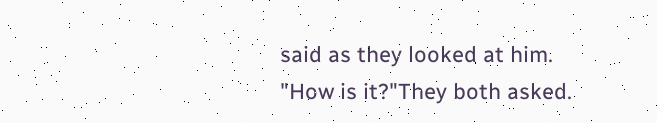said as they looked at him.
"How is it?"They both asked.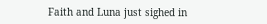Faith and Luna just sighed in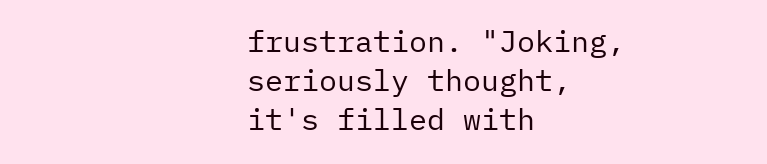frustration. "Joking, seriously thought, it's filled with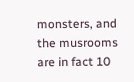monsters, and the musrooms are in fact 10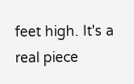feet high. It's a real piece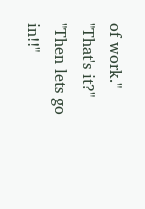of work."
"That's it?"
"Then lets go in!!"